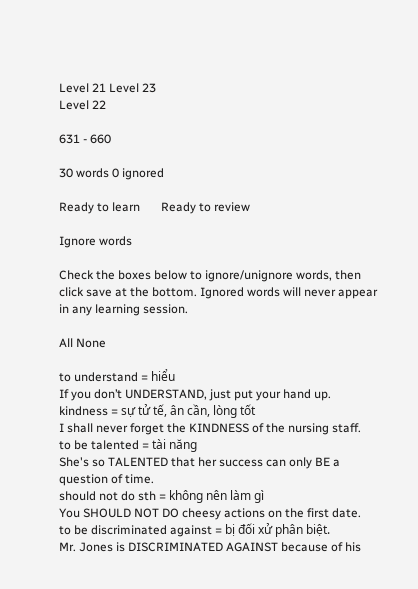Level 21 Level 23
Level 22

631 - 660

30 words 0 ignored

Ready to learn       Ready to review

Ignore words

Check the boxes below to ignore/unignore words, then click save at the bottom. Ignored words will never appear in any learning session.

All None

to understand = hiểu
If you don’t UNDERSTAND, just put your hand up.
kindness = sự tử tế, ân cần, lòng tốt
I shall never forget the KINDNESS of the nursing staff.
to be talented = tài năng
She's so TALENTED that her success can only BE a question of time.
should not do sth = không nên làm gì
You SHOULD NOT DO cheesy actions on the first date.
to be discriminated against = bị đối xử phân biệt.
Mr. Jones is DISCRIMINATED AGAINST because of his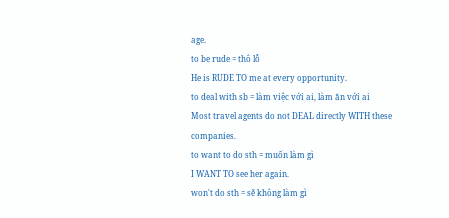age.
to be rude = thô lỗ
He is RUDE TO me at every opportunity.
to deal with sb = làm việc với ai, làm ăn với ai
Most travel agents do not DEAL directly WITH these companies.
to want to do sth = muốn làm gì
I WANT TO see her again.
won't do sth = sẽ không làm gì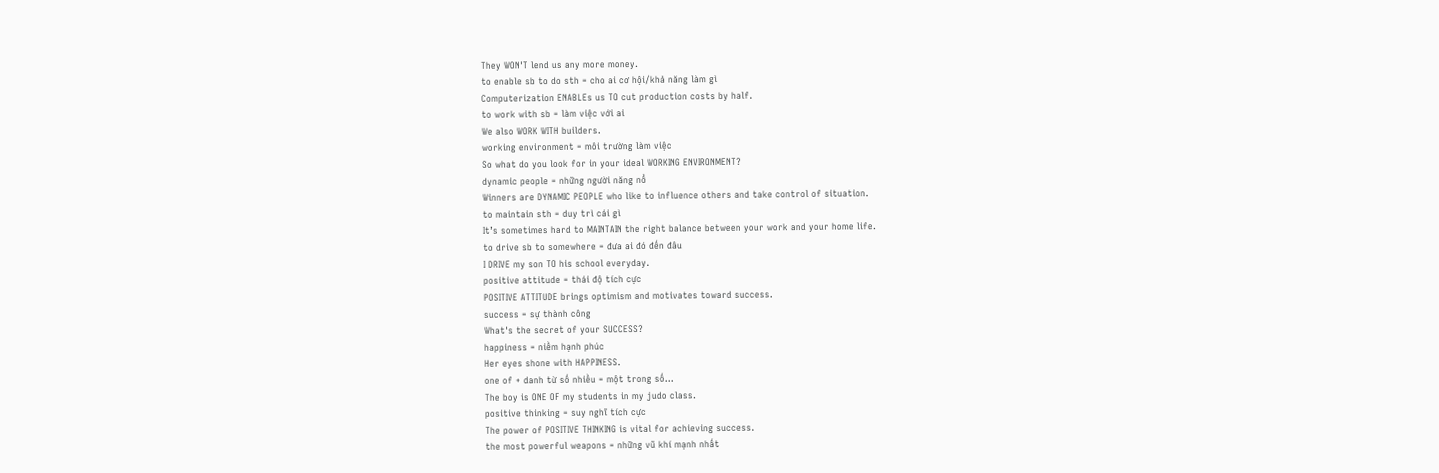They WON'T lend us any more money.
to enable sb to do sth = cho ai cơ hội/khả năng làm gì
Computerization ENABLEs us TO cut production costs by half.
to work with sb = làm việc với ai
We also WORK WITH builders.
working environment = môi trường làm việc
So what do you look for in your ideal WORKING ENVIRONMENT?
dynamic people = những người năng nổ
Winners are DYNAMIC PEOPLE who like to influence others and take control of situation.
to maintain sth = duy trì cái gì
It’s sometimes hard to MAINTAIN the right balance between your work and your home life.
to drive sb to somewhere = đưa ai đó đến đâu
I DRIVE my son TO his school everyday.
positive attitude = thái độ tích cực
POSITIVE ATTITUDE brings optimism and motivates toward success.
success = sự thành công
What's the secret of your SUCCESS?
happiness = niềm hạnh phúc
Her eyes shone with HAPPINESS.
one of + danh từ số nhiều = một trong số...
The boy is ONE OF my students in my judo class.
positive thinking = suy nghĩ tích cực
The power of POSITIVE THINKING is vital for achieving success.
the most powerful weapons = những vũ khí mạnh nhất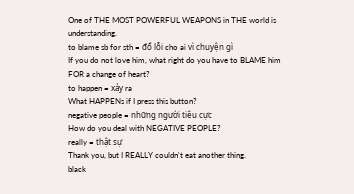One of THE MOST POWERFUL WEAPONS in THE world is understanding.
to blame sb for sth = đổ lỗi cho ai vì chuyện gì
If you do not love him, what right do you have to BLAME him FOR a change of heart?
to happen = xảy ra
What HAPPENs if I press this button?
negative people = những người tiêu cực
How do you deal with NEGATIVE PEOPLE?
really = thật sự
Thank you, but I REALLY couldn't eat another thing.
black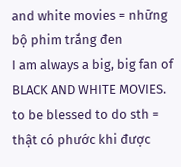and white movies = những bộ phim trắng đen
I am always a big, big fan of BLACK AND WHITE MOVIES.
to be blessed to do sth = thật có phước khi được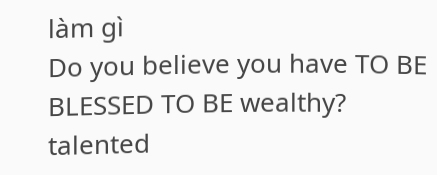làm gì
Do you believe you have TO BE BLESSED TO BE wealthy?
talented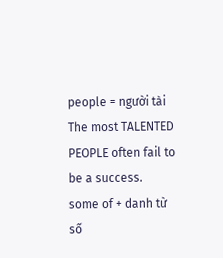people = người tài
The most TALENTED PEOPLE often fail to be a success.
some of + danh từ số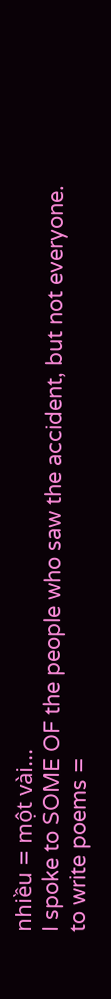nhiều = một vài...
I spoke to SOME OF the people who saw the accident, but not everyone.
to write poems =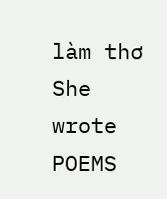làm thơ
She wrote POEMS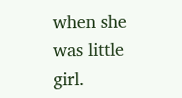when she was little girl.